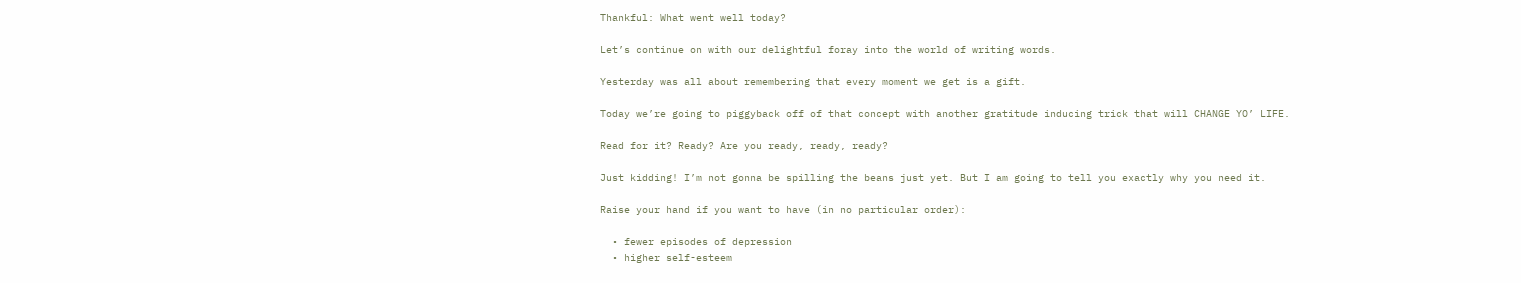Thankful: What went well today?

Let’s continue on with our delightful foray into the world of writing words.

Yesterday was all about remembering that every moment we get is a gift.

Today we’re going to piggyback off of that concept with another gratitude inducing trick that will CHANGE YO’ LIFE.

Read for it? Ready? Are you ready, ready, ready?

Just kidding! I’m not gonna be spilling the beans just yet. But I am going to tell you exactly why you need it.

Raise your hand if you want to have (in no particular order):

  • fewer episodes of depression
  • higher self-esteem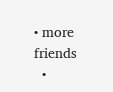• more friends
  •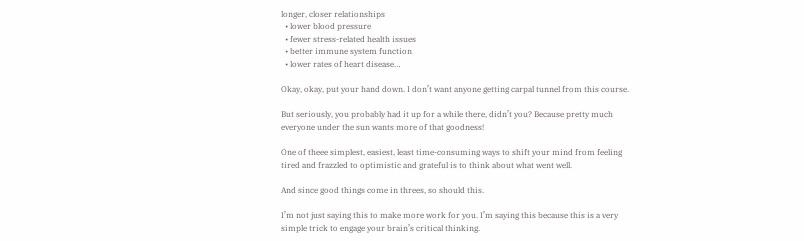longer, closer relationships
  • lower blood pressure
  • fewer stress-related health issues
  • better immune system function
  • lower rates of heart disease…

Okay, okay, put your hand down. I don’t want anyone getting carpal tunnel from this course.

But seriously, you probably had it up for a while there, didn’t you? Because pretty much everyone under the sun wants more of that goodness!

One of theee simplest, easiest, least time-consuming ways to shift your mind from feeling tired and frazzled to optimistic and grateful is to think about what went well.

And since good things come in threes, so should this.

I’m not just saying this to make more work for you. I’m saying this because this is a very simple trick to engage your brain’s critical thinking.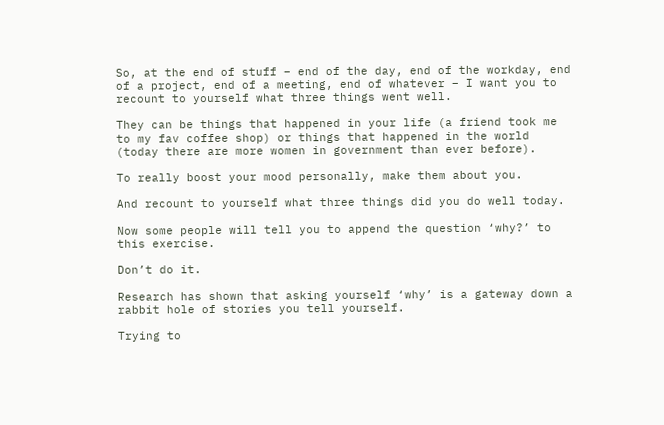So, at the end of stuff – end of the day, end of the workday, end of a project, end of a meeting, end of whatever – I want you to recount to yourself what three things went well.

They can be things that happened in your life (a friend took me to my fav coffee shop) or things that happened in the world (today there are more women in government than ever before).

To really boost your mood personally, make them about you.

And recount to yourself what three things did you do well today.

Now some people will tell you to append the question ‘why?’ to this exercise.

Don’t do it.

Research has shown that asking yourself ‘why’ is a gateway down a rabbit hole of stories you tell yourself.

Trying to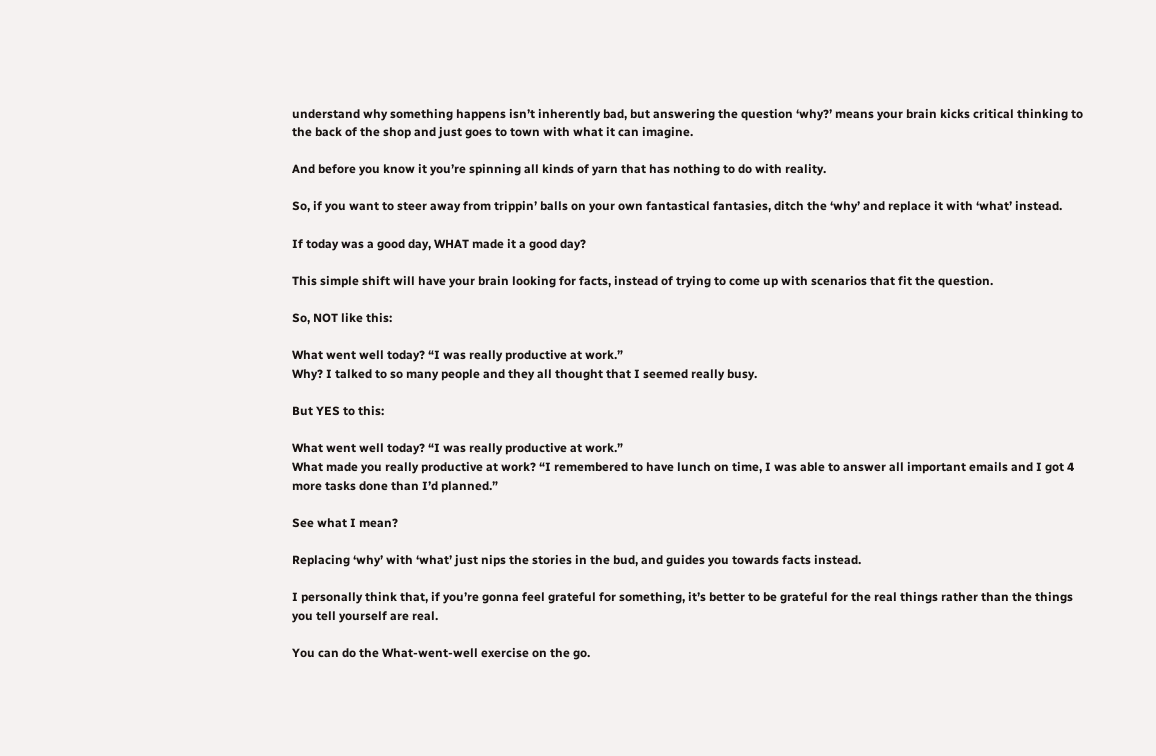understand why something happens isn’t inherently bad, but answering the question ‘why?’ means your brain kicks critical thinking to the back of the shop and just goes to town with what it can imagine.

And before you know it you’re spinning all kinds of yarn that has nothing to do with reality.

So, if you want to steer away from trippin’ balls on your own fantastical fantasies, ditch the ‘why’ and replace it with ‘what’ instead.

If today was a good day, WHAT made it a good day?

This simple shift will have your brain looking for facts, instead of trying to come up with scenarios that fit the question.

So, NOT like this:

What went well today? “I was really productive at work.”
Why? I talked to so many people and they all thought that I seemed really busy.

But YES to this:

What went well today? “I was really productive at work.”
What made you really productive at work? “I remembered to have lunch on time, I was able to answer all important emails and I got 4 more tasks done than I’d planned.”

See what I mean?

Replacing ‘why’ with ‘what’ just nips the stories in the bud, and guides you towards facts instead.

I personally think that, if you’re gonna feel grateful for something, it’s better to be grateful for the real things rather than the things you tell yourself are real.

You can do the What-went-well exercise on the go.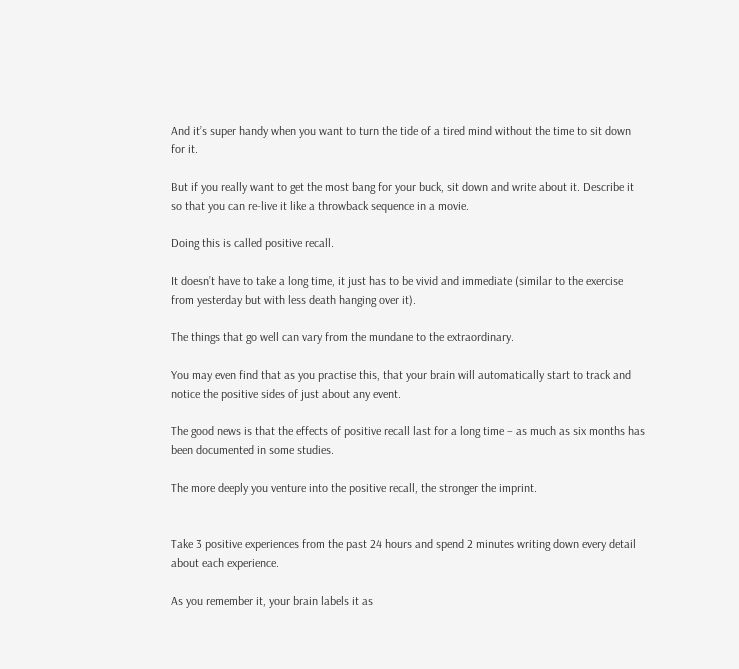And it’s super handy when you want to turn the tide of a tired mind without the time to sit down for it.

But if you really want to get the most bang for your buck, sit down and write about it. Describe it so that you can re-live it like a throwback sequence in a movie.

Doing this is called positive recall.

It doesn’t have to take a long time, it just has to be vivid and immediate (similar to the exercise from yesterday but with less death hanging over it).

The things that go well can vary from the mundane to the extraordinary.

You may even find that as you practise this, that your brain will automatically start to track and notice the positive sides of just about any event.

The good news is that the effects of positive recall last for a long time – as much as six months has been documented in some studies.

The more deeply you venture into the positive recall, the stronger the imprint.


Take 3 positive experiences from the past 24 hours and spend 2 minutes writing down every detail about each experience.

As you remember it, your brain labels it as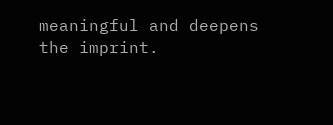meaningful and deepens the imprint.